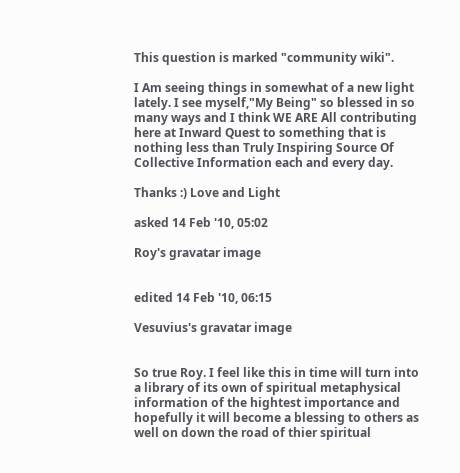This question is marked "community wiki".

I Am seeing things in somewhat of a new light lately. I see myself,"My Being" so blessed in so many ways and I think WE ARE All contributing here at Inward Quest to something that is nothing less than Truly Inspiring Source Of Collective Information each and every day.

Thanks :) Love and Light

asked 14 Feb '10, 05:02

Roy's gravatar image


edited 14 Feb '10, 06:15

Vesuvius's gravatar image


So true Roy. I feel like this in time will turn into a library of its own of spiritual metaphysical information of the hightest importance and hopefully it will become a blessing to others as well on down the road of thier spiritual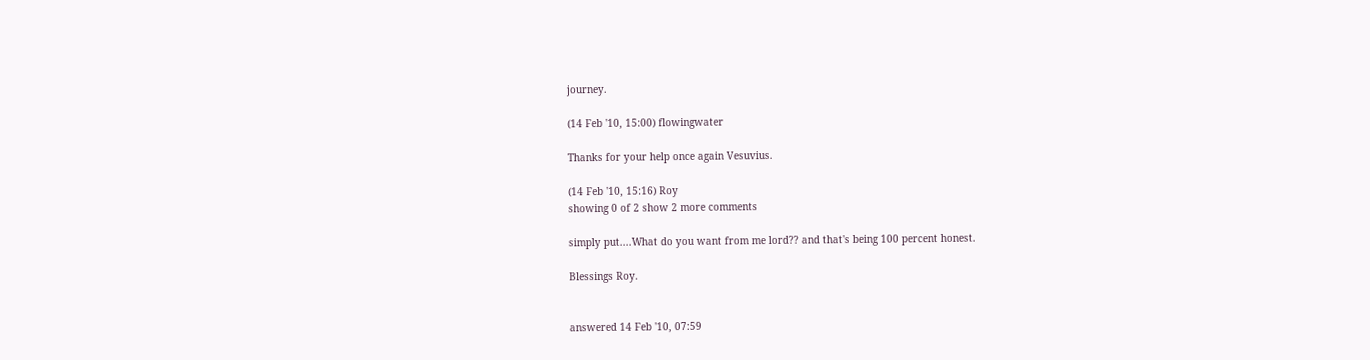journey.

(14 Feb '10, 15:00) flowingwater

Thanks for your help once again Vesuvius.

(14 Feb '10, 15:16) Roy
showing 0 of 2 show 2 more comments

simply put....What do you want from me lord?? and that's being 100 percent honest.

Blessings Roy.


answered 14 Feb '10, 07:59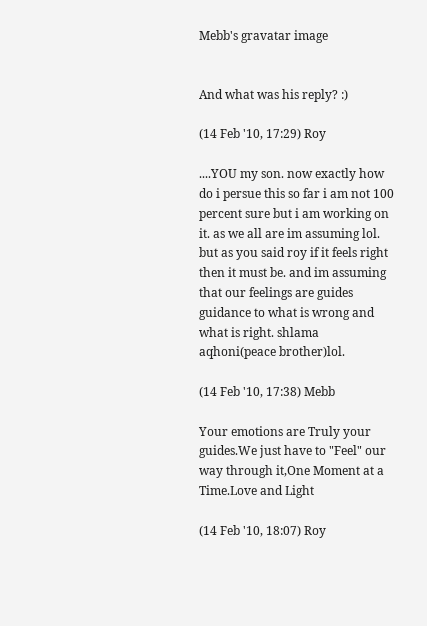Mebb's gravatar image


And what was his reply? :)

(14 Feb '10, 17:29) Roy

....YOU my son. now exactly how do i persue this so far i am not 100 percent sure but i am working on it. as we all are im assuming lol. but as you said roy if it feels right then it must be. and im assuming that our feelings are guides guidance to what is wrong and what is right. shlama aqhoni(peace brother)lol.

(14 Feb '10, 17:38) Mebb

Your emotions are Truly your guides.We just have to "Feel" our way through it,One Moment at a Time.Love and Light

(14 Feb '10, 18:07) Roy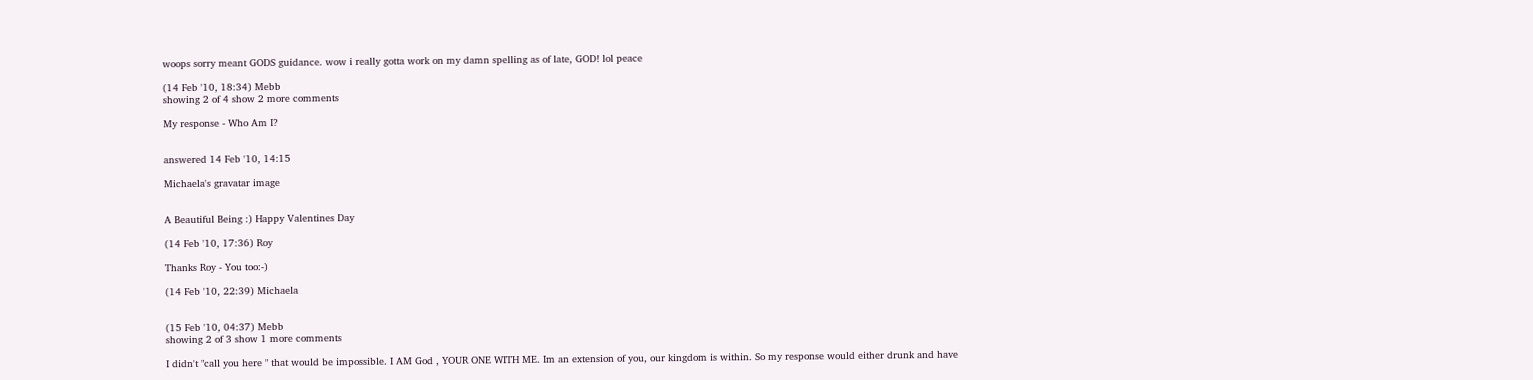woops sorry meant GODS guidance. wow i really gotta work on my damn spelling as of late, GOD! lol peace

(14 Feb '10, 18:34) Mebb
showing 2 of 4 show 2 more comments

My response - Who Am I?


answered 14 Feb '10, 14:15

Michaela's gravatar image


A Beautiful Being :) Happy Valentines Day

(14 Feb '10, 17:36) Roy

Thanks Roy - You too:-)

(14 Feb '10, 22:39) Michaela


(15 Feb '10, 04:37) Mebb
showing 2 of 3 show 1 more comments

I didn't "call you here " that would be impossible. I AM God , YOUR ONE WITH ME. Im an extension of you, our kingdom is within. So my response would either drunk and have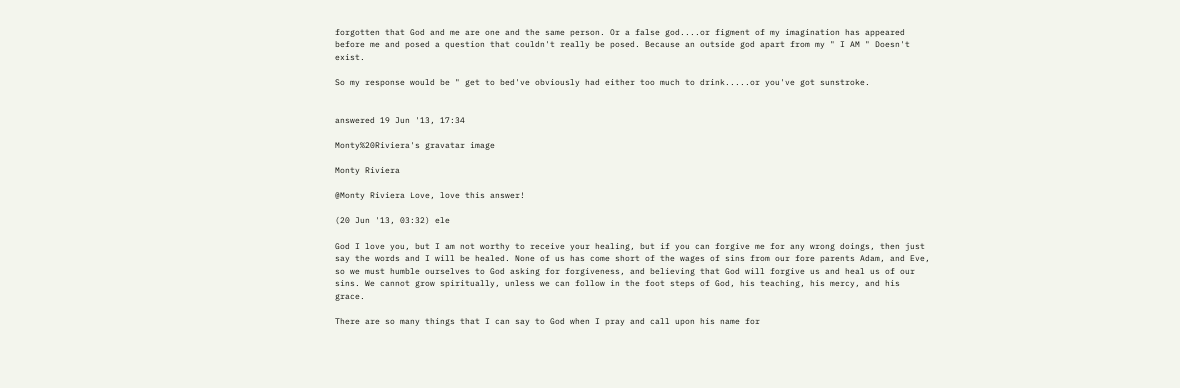forgotten that God and me are one and the same person. Or a false god....or figment of my imagination has appeared before me and posed a question that couldn't really be posed. Because an outside god apart from my " I AM " Doesn't exist.

So my response would be " get to bed've obviously had either too much to drink.....or you've got sunstroke.


answered 19 Jun '13, 17:34

Monty%20Riviera's gravatar image

Monty Riviera

@Monty Riviera Love, love this answer!

(20 Jun '13, 03:32) ele

God I love you, but I am not worthy to receive your healing, but if you can forgive me for any wrong doings, then just say the words and I will be healed. None of us has come short of the wages of sins from our fore parents Adam, and Eve, so we must humble ourselves to God asking for forgiveness, and believing that God will forgive us and heal us of our sins. We cannot grow spiritually, unless we can follow in the foot steps of God, his teaching, his mercy, and his grace.

There are so many things that I can say to God when I pray and call upon his name for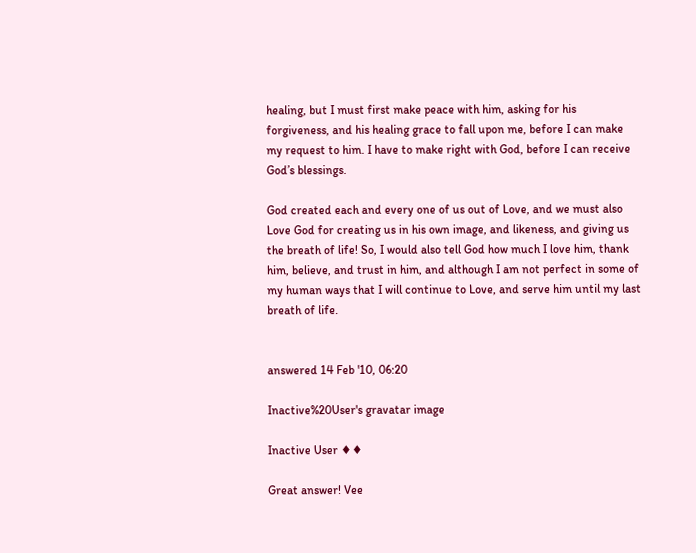healing, but I must first make peace with him, asking for his forgiveness, and his healing grace to fall upon me, before I can make my request to him. I have to make right with God, before I can receive God’s blessings.

God created each and every one of us out of Love, and we must also Love God for creating us in his own image, and likeness, and giving us the breath of life! So, I would also tell God how much I love him, thank him, believe, and trust in him, and although I am not perfect in some of my human ways that I will continue to Love, and serve him until my last breath of life.


answered 14 Feb '10, 06:20

Inactive%20User's gravatar image

Inactive User ♦♦

Great answer! Vee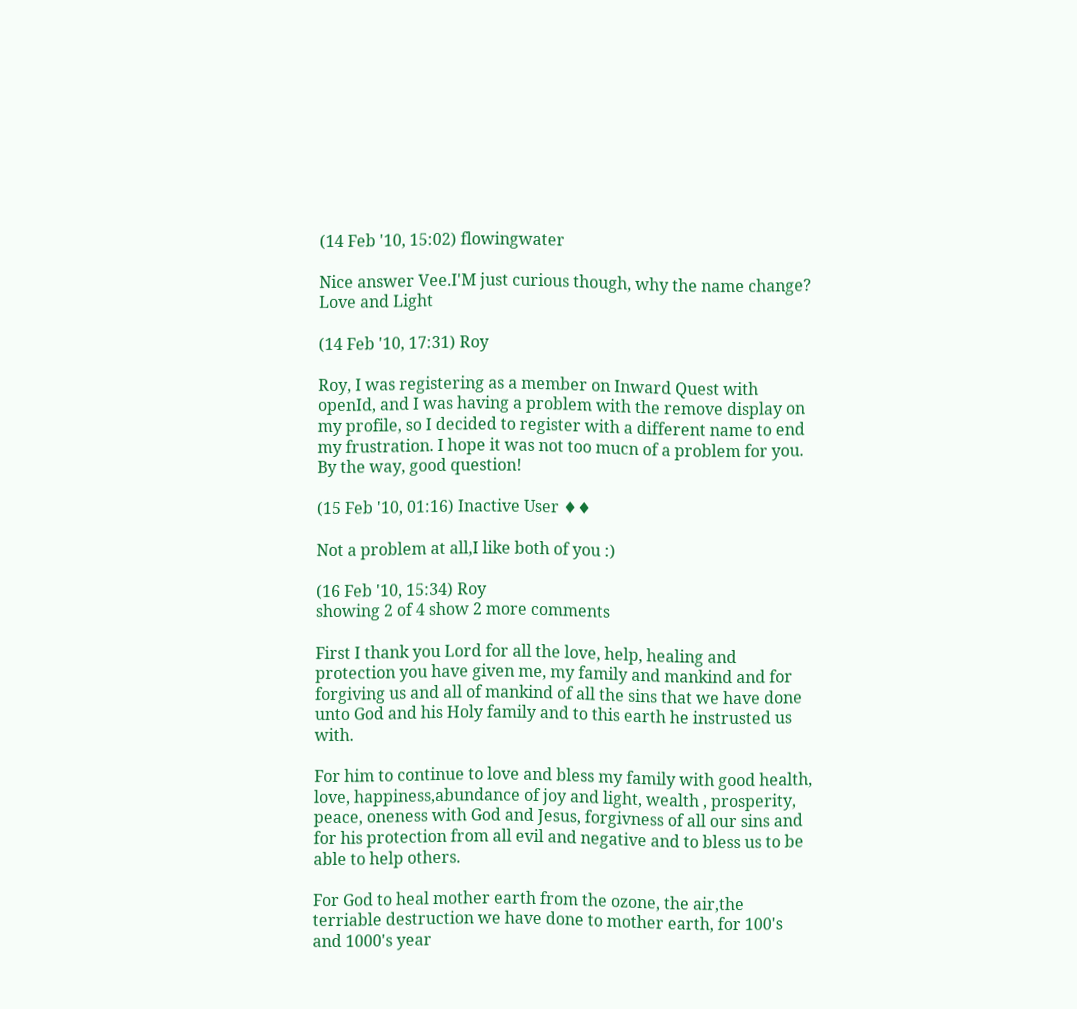(14 Feb '10, 15:02) flowingwater

Nice answer Vee.I'M just curious though, why the name change? Love and Light

(14 Feb '10, 17:31) Roy

Roy, I was registering as a member on Inward Quest with openId, and I was having a problem with the remove display on my profile, so I decided to register with a different name to end my frustration. I hope it was not too mucn of a problem for you. By the way, good question!

(15 Feb '10, 01:16) Inactive User ♦♦

Not a problem at all,I like both of you :)

(16 Feb '10, 15:34) Roy
showing 2 of 4 show 2 more comments

First I thank you Lord for all the love, help, healing and protection you have given me, my family and mankind and for forgiving us and all of mankind of all the sins that we have done unto God and his Holy family and to this earth he instrusted us with.

For him to continue to love and bless my family with good health, love, happiness,abundance of joy and light, wealth , prosperity, peace, oneness with God and Jesus, forgivness of all our sins and for his protection from all evil and negative and to bless us to be able to help others.

For God to heal mother earth from the ozone, the air,the terriable destruction we have done to mother earth, for 100's and 1000's year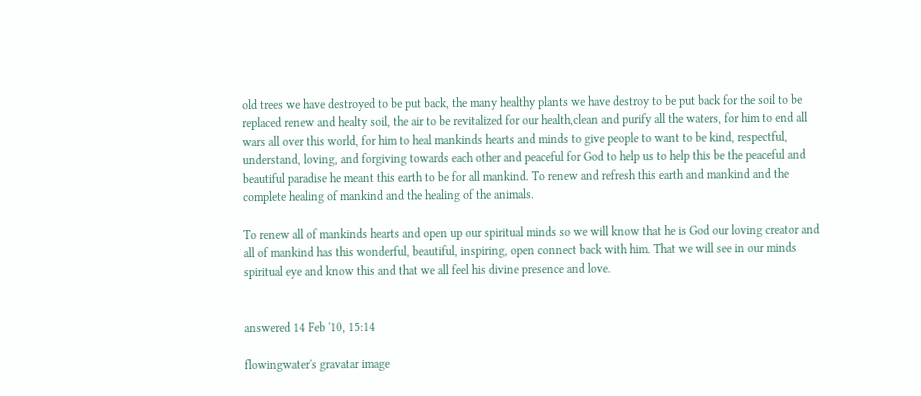old trees we have destroyed to be put back, the many healthy plants we have destroy to be put back for the soil to be replaced renew and healty soil, the air to be revitalized for our health,clean and purify all the waters, for him to end all wars all over this world, for him to heal mankinds hearts and minds to give people to want to be kind, respectful, understand, loving, and forgiving towards each other and peaceful for God to help us to help this be the peaceful and beautiful paradise he meant this earth to be for all mankind. To renew and refresh this earth and mankind and the complete healing of mankind and the healing of the animals.

To renew all of mankinds hearts and open up our spiritual minds so we will know that he is God our loving creator and all of mankind has this wonderful, beautiful, inspiring, open connect back with him. That we will see in our minds spiritual eye and know this and that we all feel his divine presence and love.


answered 14 Feb '10, 15:14

flowingwater's gravatar image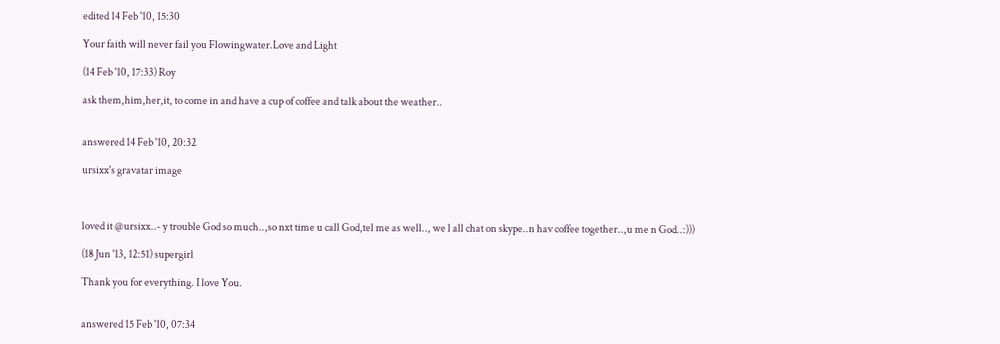edited 14 Feb '10, 15:30

Your faith will never fail you Flowingwater.Love and Light

(14 Feb '10, 17:33) Roy

ask them,him,her,it, to come in and have a cup of coffee and talk about the weather..


answered 14 Feb '10, 20:32

ursixx's gravatar image



loved it @ursixx..- y trouble God so much..,so nxt time u call God,tel me as well.., we l all chat on skype..n hav coffee together..,u me n God..:)))

(18 Jun '13, 12:51) supergirl

Thank you for everything. I love You.


answered 15 Feb '10, 07:34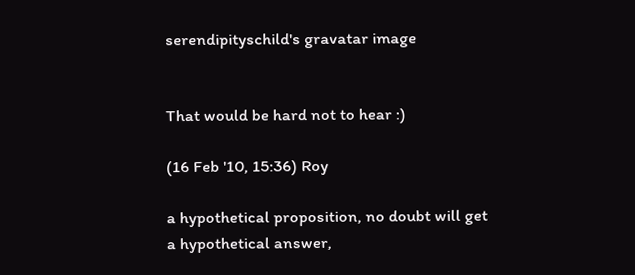serendipityschild's gravatar image


That would be hard not to hear :)

(16 Feb '10, 15:36) Roy

a hypothetical proposition, no doubt will get
a hypothetical answer,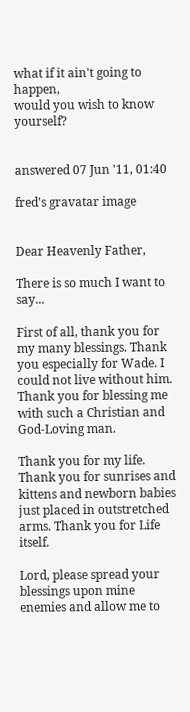what if it ain't going to happen,
would you wish to know yourself?


answered 07 Jun '11, 01:40

fred's gravatar image


Dear Heavenly Father,

There is so much I want to say...

First of all, thank you for my many blessings. Thank you especially for Wade. I could not live without him. Thank you for blessing me with such a Christian and God-Loving man.

Thank you for my life. Thank you for sunrises and kittens and newborn babies just placed in outstretched arms. Thank you for Life itself.

Lord, please spread your blessings upon mine enemies and allow me to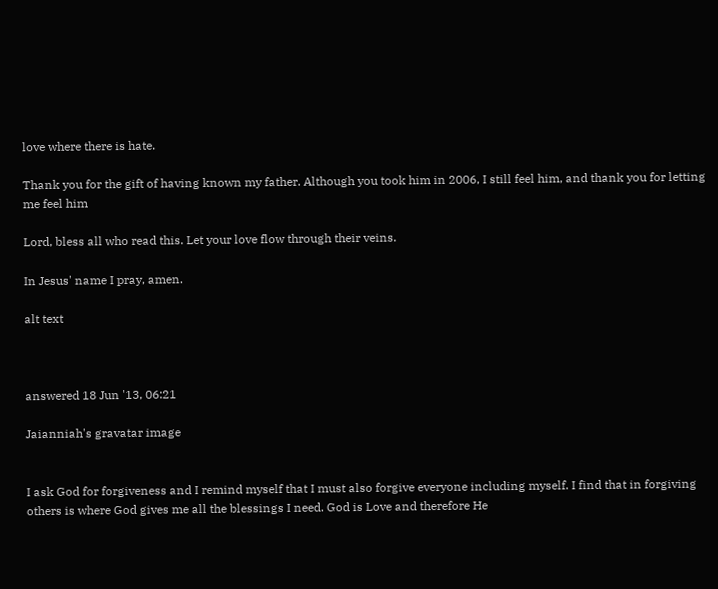love where there is hate.

Thank you for the gift of having known my father. Although you took him in 2006, I still feel him, and thank you for letting me feel him

Lord, bless all who read this. Let your love flow through their veins.

In Jesus' name I pray, amen.

alt text



answered 18 Jun '13, 06:21

Jaianniah's gravatar image


I ask God for forgiveness and I remind myself that I must also forgive everyone including myself. I find that in forgiving others is where God gives me all the blessings I need. God is Love and therefore He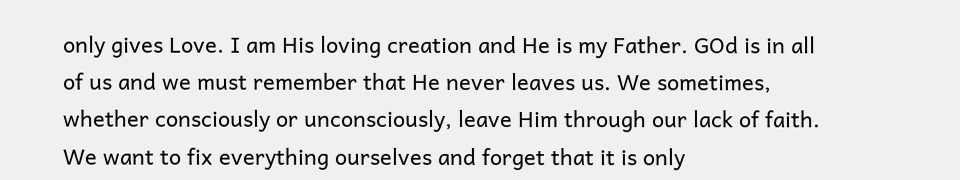only gives Love. I am His loving creation and He is my Father. GOd is in all of us and we must remember that He never leaves us. We sometimes, whether consciously or unconsciously, leave Him through our lack of faith. We want to fix everything ourselves and forget that it is only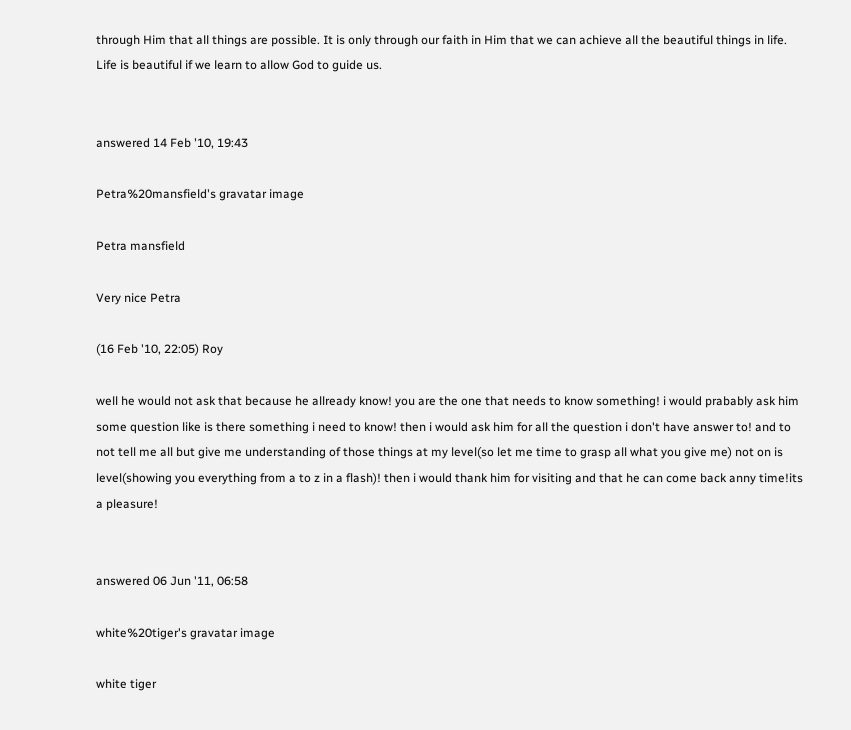through Him that all things are possible. It is only through our faith in Him that we can achieve all the beautiful things in life. Life is beautiful if we learn to allow God to guide us.


answered 14 Feb '10, 19:43

Petra%20mansfield's gravatar image

Petra mansfield

Very nice Petra

(16 Feb '10, 22:05) Roy

well he would not ask that because he allready know! you are the one that needs to know something! i would prabably ask him some question like is there something i need to know! then i would ask him for all the question i don't have answer to! and to not tell me all but give me understanding of those things at my level(so let me time to grasp all what you give me) not on is level(showing you everything from a to z in a flash)! then i would thank him for visiting and that he can come back anny time!its a pleasure!


answered 06 Jun '11, 06:58

white%20tiger's gravatar image

white tiger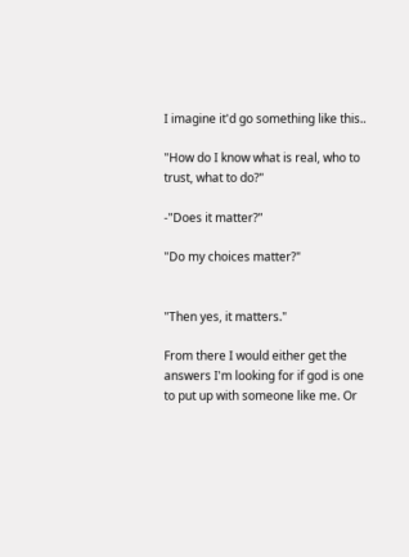I imagine it'd go something like this..

"How do I know what is real, who to trust, what to do?"

-"Does it matter?"

"Do my choices matter?"


"Then yes, it matters."

From there I would either get the answers I'm looking for if god is one to put up with someone like me. Or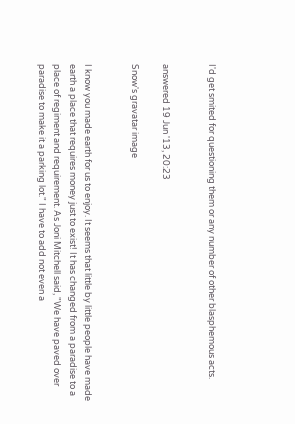I'd get smited for questioning them or any number of other blasphemous acts.


answered 19 Jun '13, 20:23

Snow's gravatar image


I know you made earth for us to enjoy. It seems that little by little people have made earth a place that requires money just to exist! It has changed from a paradise to a place of regiment and requirement. As Joni Mitchell said, "We have paved over paradise to make it a parking lot." I have to add not even a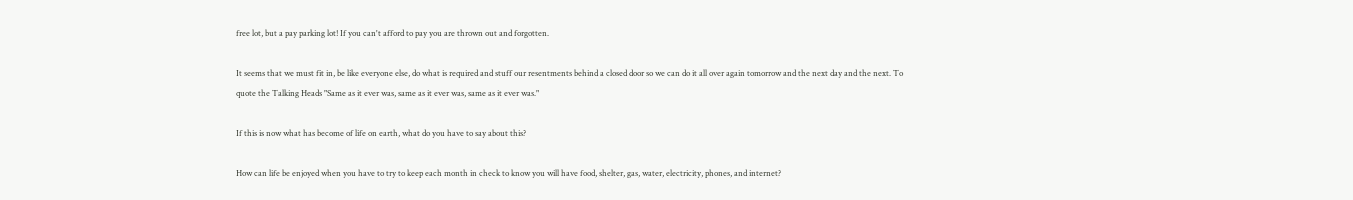free lot, but a pay parking lot! If you can't afford to pay you are thrown out and forgotten.

It seems that we must fit in, be like everyone else, do what is required and stuff our resentments behind a closed door so we can do it all over again tomorrow and the next day and the next. To quote the Talking Heads "Same as it ever was, same as it ever was, same as it ever was."

If this is now what has become of life on earth, what do you have to say about this?

How can life be enjoyed when you have to try to keep each month in check to know you will have food, shelter, gas, water, electricity, phones, and internet?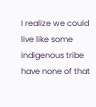I realize we could live like some indigenous tribe have none of that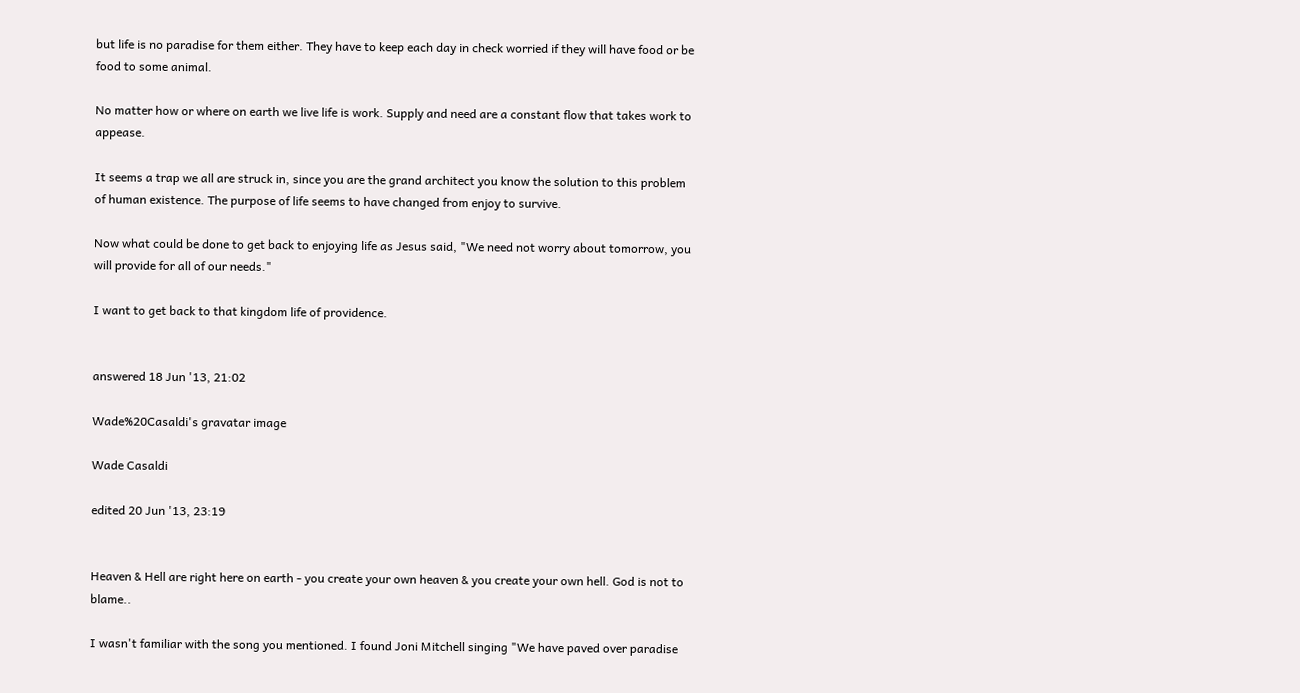but life is no paradise for them either. They have to keep each day in check worried if they will have food or be food to some animal.

No matter how or where on earth we live life is work. Supply and need are a constant flow that takes work to appease.

It seems a trap we all are struck in, since you are the grand architect you know the solution to this problem of human existence. The purpose of life seems to have changed from enjoy to survive.

Now what could be done to get back to enjoying life as Jesus said, "We need not worry about tomorrow, you will provide for all of our needs."

I want to get back to that kingdom life of providence.


answered 18 Jun '13, 21:02

Wade%20Casaldi's gravatar image

Wade Casaldi

edited 20 Jun '13, 23:19


Heaven & Hell are right here on earth - you create your own heaven & you create your own hell. God is not to blame..

I wasn't familiar with the song you mentioned. I found Joni Mitchell singing "We have paved over paradise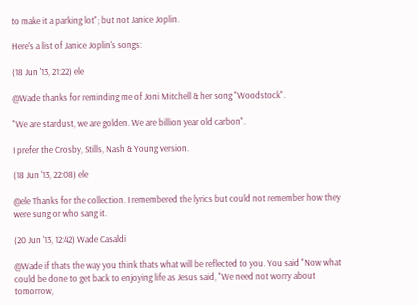to make it a parking lot"; but not Janice Joplin.

Here's a list of Janice Joplin's songs:

(18 Jun '13, 21:22) ele

@Wade thanks for reminding me of Joni Mitchell & her song "Woodstock".

"We are stardust, we are golden. We are billion year old carbon".

I prefer the Crosby, Stills, Nash & Young version.

(18 Jun '13, 22:08) ele

@ele Thanks for the collection. I remembered the lyrics but could not remember how they were sung or who sang it.

(20 Jun '13, 12:42) Wade Casaldi

@Wade if thats the way you think thats what will be reflected to you. You said "Now what could be done to get back to enjoying life as Jesus said, "We need not worry about tomorrow,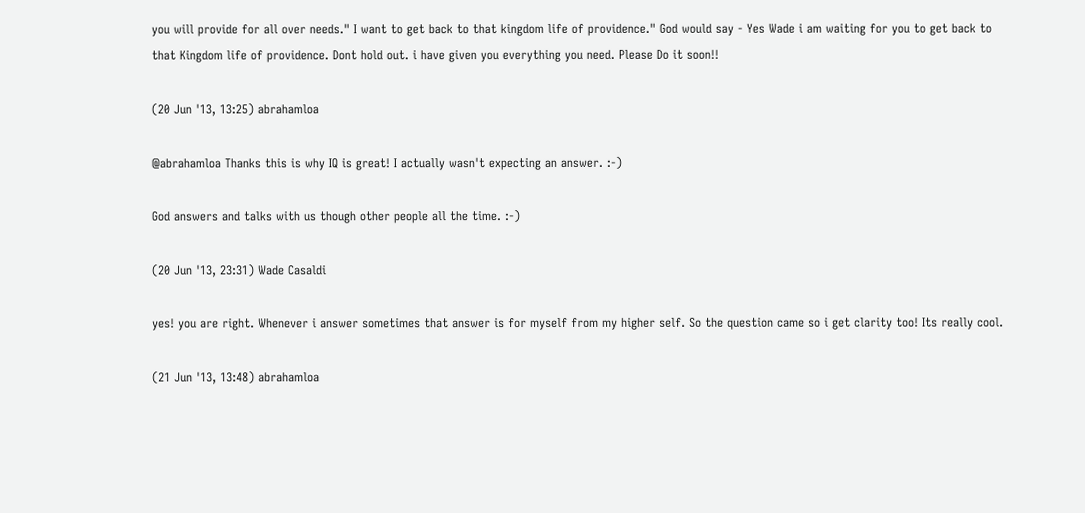you will provide for all over needs." I want to get back to that kingdom life of providence." God would say - Yes Wade i am waiting for you to get back to that Kingdom life of providence. Dont hold out. i have given you everything you need. Please Do it soon!!

(20 Jun '13, 13:25) abrahamloa

@abrahamloa Thanks this is why IQ is great! I actually wasn't expecting an answer. :-)

God answers and talks with us though other people all the time. :-)

(20 Jun '13, 23:31) Wade Casaldi

yes! you are right. Whenever i answer sometimes that answer is for myself from my higher self. So the question came so i get clarity too! Its really cool.

(21 Jun '13, 13:48) abrahamloa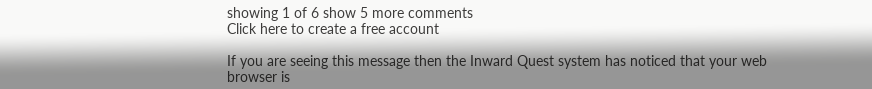showing 1 of 6 show 5 more comments
Click here to create a free account

If you are seeing this message then the Inward Quest system has noticed that your web browser is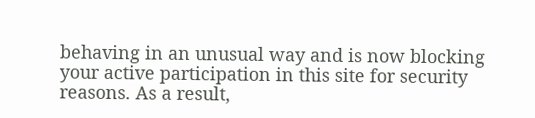behaving in an unusual way and is now blocking your active participation in this site for security reasons. As a result,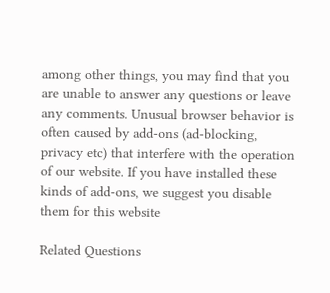among other things, you may find that you are unable to answer any questions or leave any comments. Unusual browser behavior is often caused by add-ons (ad-blocking, privacy etc) that interfere with the operation of our website. If you have installed these kinds of add-ons, we suggest you disable them for this website

Related Questions